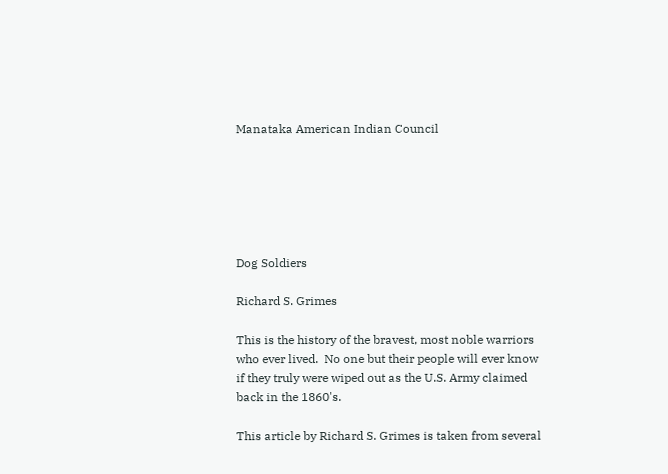Manataka American Indian Council






Dog Soldiers

Richard S. Grimes

This is the history of the bravest, most noble warriors who ever lived.  No one but their people will ever know if they truly were wiped out as the U.S. Army claimed back in the 1860's.

This article by Richard S. Grimes is taken from several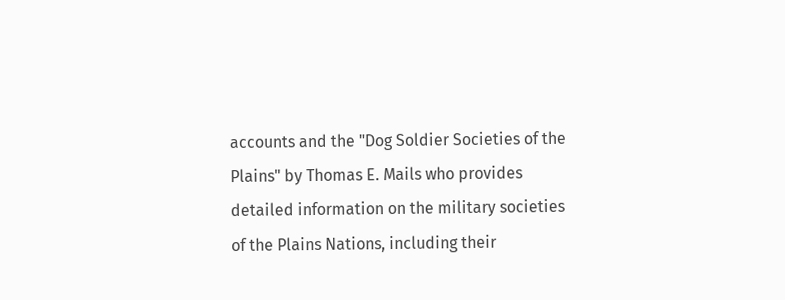accounts and the "Dog Soldier Societies of the Plains" by Thomas E. Mails who provides detailed information on the military societies of the Plains Nations, including their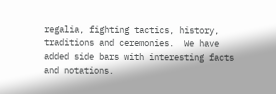regalia, fighting tactics, history, traditions and ceremonies.  We have added side bars with interesting facts and notations.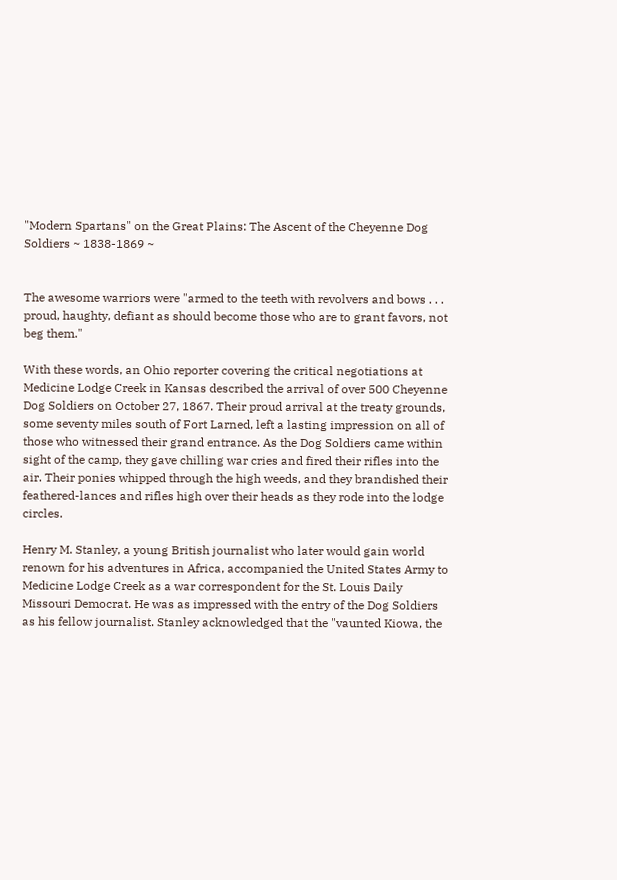"Modern Spartans" on the Great Plains: The Ascent of the Cheyenne Dog Soldiers ~ 1838-1869 ~


The awesome warriors were "armed to the teeth with revolvers and bows . . . proud, haughty, defiant as should become those who are to grant favors, not beg them."

With these words, an Ohio reporter covering the critical negotiations at Medicine Lodge Creek in Kansas described the arrival of over 500 Cheyenne Dog Soldiers on October 27, 1867. Their proud arrival at the treaty grounds, some seventy miles south of Fort Larned, left a lasting impression on all of those who witnessed their grand entrance. As the Dog Soldiers came within sight of the camp, they gave chilling war cries and fired their rifles into the air. Their ponies whipped through the high weeds, and they brandished their feathered-lances and rifles high over their heads as they rode into the lodge circles.

Henry M. Stanley, a young British journalist who later would gain world renown for his adventures in Africa, accompanied the United States Army to Medicine Lodge Creek as a war correspondent for the St. Louis Daily Missouri Democrat. He was as impressed with the entry of the Dog Soldiers as his fellow journalist. Stanley acknowledged that the "vaunted Kiowa, the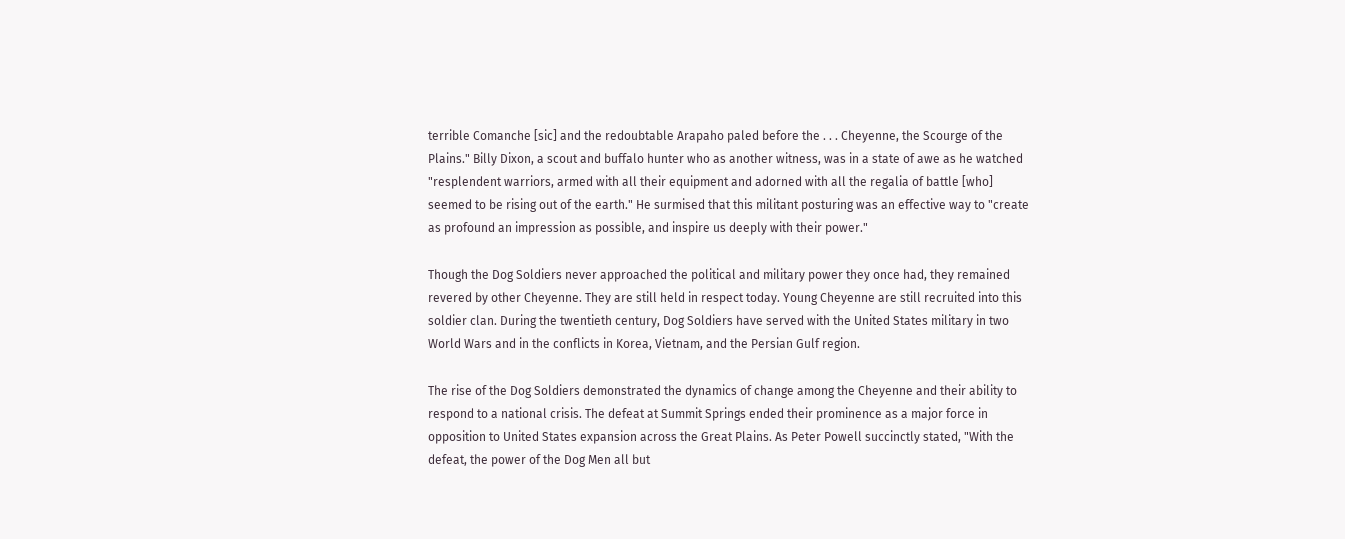terrible Comanche [sic] and the redoubtable Arapaho paled before the . . . Cheyenne, the Scourge of the Plains." Billy Dixon, a scout and buffalo hunter who as another witness, was in a state of awe as he watched "resplendent warriors, armed with all their equipment and adorned with all the regalia of battle [who] seemed to be rising out of the earth." He surmised that this militant posturing was an effective way to "create as profound an impression as possible, and inspire us deeply with their power."

Though the Dog Soldiers never approached the political and military power they once had, they remained revered by other Cheyenne. They are still held in respect today. Young Cheyenne are still recruited into this soldier clan. During the twentieth century, Dog Soldiers have served with the United States military in two World Wars and in the conflicts in Korea, Vietnam, and the Persian Gulf region.

The rise of the Dog Soldiers demonstrated the dynamics of change among the Cheyenne and their ability to respond to a national crisis. The defeat at Summit Springs ended their prominence as a major force in opposition to United States expansion across the Great Plains. As Peter Powell succinctly stated, "With the defeat, the power of the Dog Men all but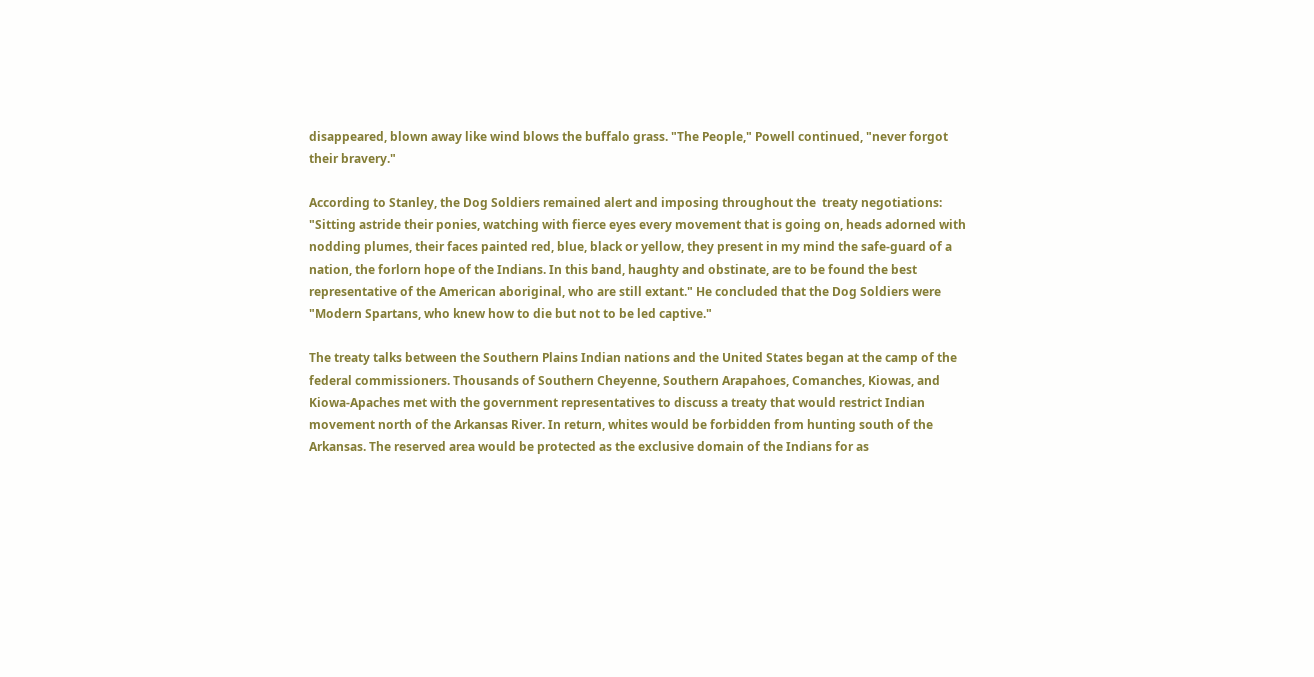disappeared, blown away like wind blows the buffalo grass. "The People," Powell continued, "never forgot their bravery."

According to Stanley, the Dog Soldiers remained alert and imposing throughout the  treaty negotiations: "Sitting astride their ponies, watching with fierce eyes every movement that is going on, heads adorned with nodding plumes, their faces painted red, blue, black or yellow, they present in my mind the safe-guard of a nation, the forlorn hope of the Indians. In this band, haughty and obstinate, are to be found the best representative of the American aboriginal, who are still extant." He concluded that the Dog Soldiers were "Modern Spartans, who knew how to die but not to be led captive."

The treaty talks between the Southern Plains Indian nations and the United States began at the camp of the federal commissioners. Thousands of Southern Cheyenne, Southern Arapahoes, Comanches, Kiowas, and Kiowa-Apaches met with the government representatives to discuss a treaty that would restrict Indian movement north of the Arkansas River. In return, whites would be forbidden from hunting south of the Arkansas. The reserved area would be protected as the exclusive domain of the Indians for as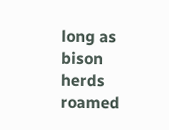long as bison herds roamed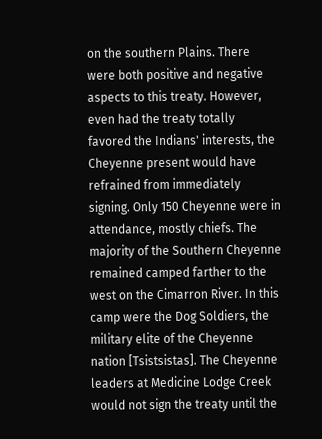on the southern Plains. There were both positive and negative aspects to this treaty. However, even had the treaty totally favored the Indians' interests, the Cheyenne present would have refrained from immediately signing. Only 150 Cheyenne were in attendance, mostly chiefs. The majority of the Southern Cheyenne remained camped farther to the west on the Cimarron River. In this camp were the Dog Soldiers, the military elite of the Cheyenne nation [Tsistsistas]. The Cheyenne leaders at Medicine Lodge Creek would not sign the treaty until the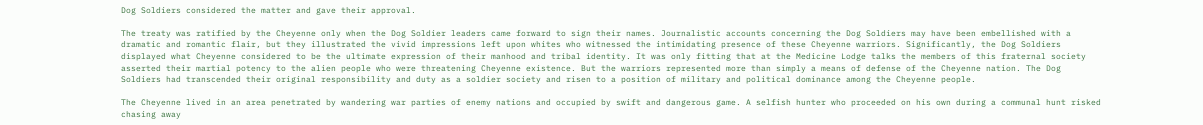Dog Soldiers considered the matter and gave their approval.

The treaty was ratified by the Cheyenne only when the Dog Soldier leaders came forward to sign their names. Journalistic accounts concerning the Dog Soldiers may have been embellished with a dramatic and romantic flair, but they illustrated the vivid impressions left upon whites who witnessed the intimidating presence of these Cheyenne warriors. Significantly, the Dog Soldiers displayed what Cheyenne considered to be the ultimate expression of their manhood and tribal identity. It was only fitting that at the Medicine Lodge talks the members of this fraternal society asserted their martial potency to the alien people who were threatening Cheyenne existence. But the warriors represented more than simply a means of defense of the Cheyenne nation. The Dog Soldiers had transcended their original responsibility and duty as a soldier society and risen to a position of military and political dominance among the Cheyenne people.

The Cheyenne lived in an area penetrated by wandering war parties of enemy nations and occupied by swift and dangerous game. A selfish hunter who proceeded on his own during a communal hunt risked chasing away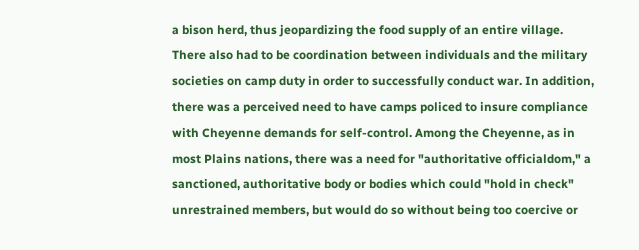a bison herd, thus jeopardizing the food supply of an entire village. There also had to be coordination between individuals and the military societies on camp duty in order to successfully conduct war. In addition, there was a perceived need to have camps policed to insure compliance with Cheyenne demands for self-control. Among the Cheyenne, as in most Plains nations, there was a need for "authoritative officialdom," a sanctioned, authoritative body or bodies which could "hold in check" unrestrained members, but would do so without being too coercive or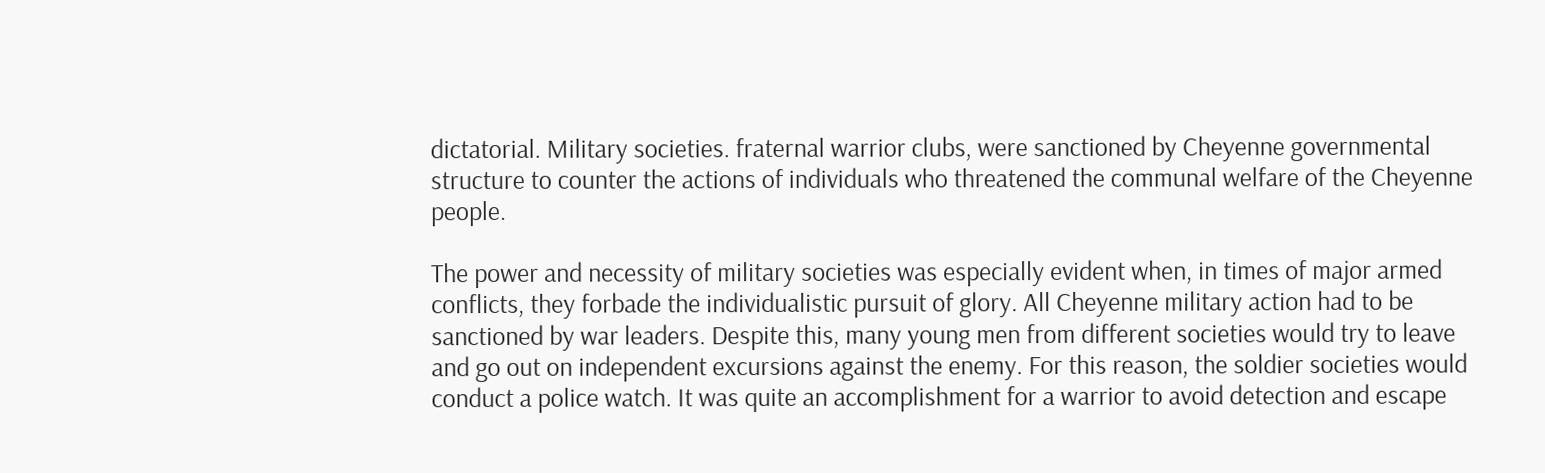dictatorial. Military societies. fraternal warrior clubs, were sanctioned by Cheyenne governmental structure to counter the actions of individuals who threatened the communal welfare of the Cheyenne people.

The power and necessity of military societies was especially evident when, in times of major armed conflicts, they forbade the individualistic pursuit of glory. All Cheyenne military action had to be sanctioned by war leaders. Despite this, many young men from different societies would try to leave and go out on independent excursions against the enemy. For this reason, the soldier societies would conduct a police watch. It was quite an accomplishment for a warrior to avoid detection and escape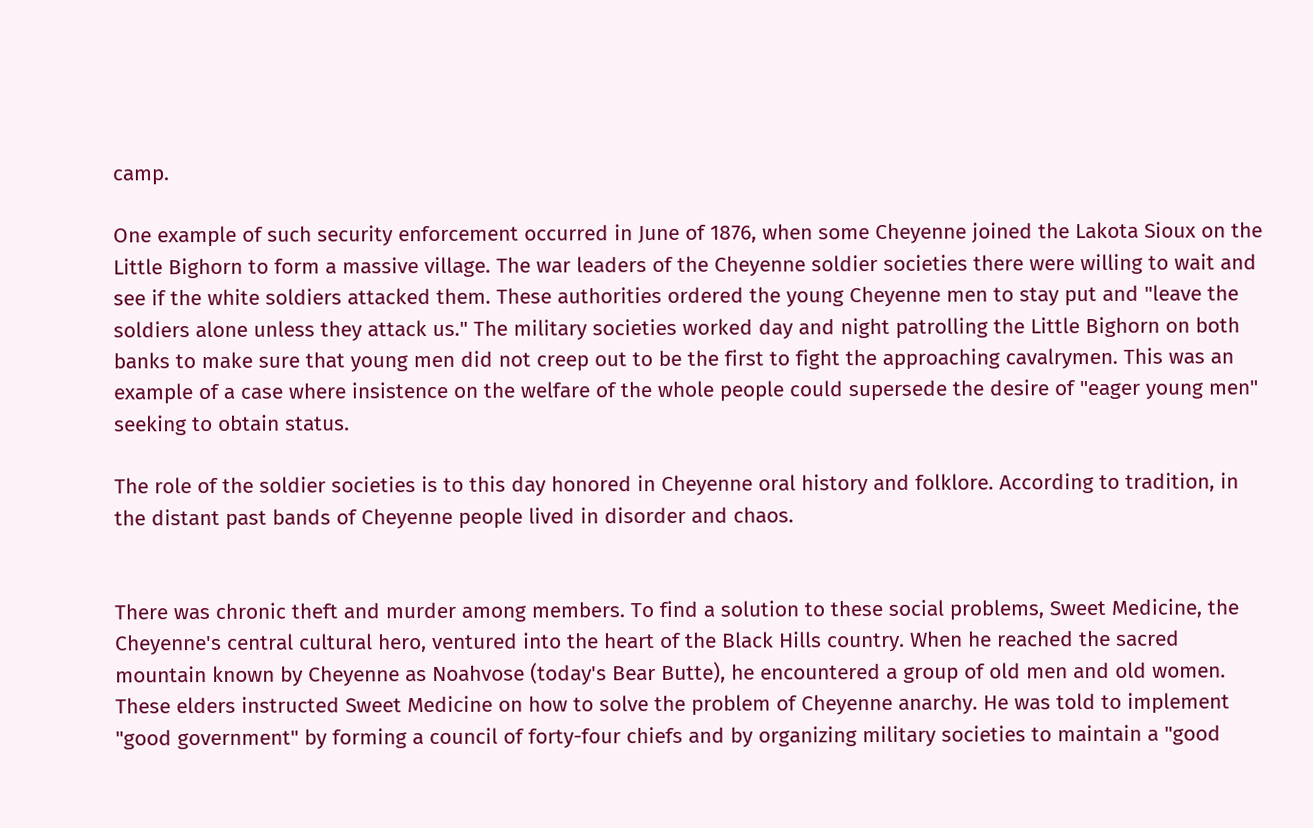camp.

One example of such security enforcement occurred in June of 1876, when some Cheyenne joined the Lakota Sioux on the Little Bighorn to form a massive village. The war leaders of the Cheyenne soldier societies there were willing to wait and see if the white soldiers attacked them. These authorities ordered the young Cheyenne men to stay put and "leave the soldiers alone unless they attack us." The military societies worked day and night patrolling the Little Bighorn on both banks to make sure that young men did not creep out to be the first to fight the approaching cavalrymen. This was an example of a case where insistence on the welfare of the whole people could supersede the desire of "eager young men" seeking to obtain status.

The role of the soldier societies is to this day honored in Cheyenne oral history and folklore. According to tradition, in the distant past bands of Cheyenne people lived in disorder and chaos.


There was chronic theft and murder among members. To find a solution to these social problems, Sweet Medicine, the Cheyenne's central cultural hero, ventured into the heart of the Black Hills country. When he reached the sacred mountain known by Cheyenne as Noahvose (today's Bear Butte), he encountered a group of old men and old women. These elders instructed Sweet Medicine on how to solve the problem of Cheyenne anarchy. He was told to implement "good government" by forming a council of forty-four chiefs and by organizing military societies to maintain a "good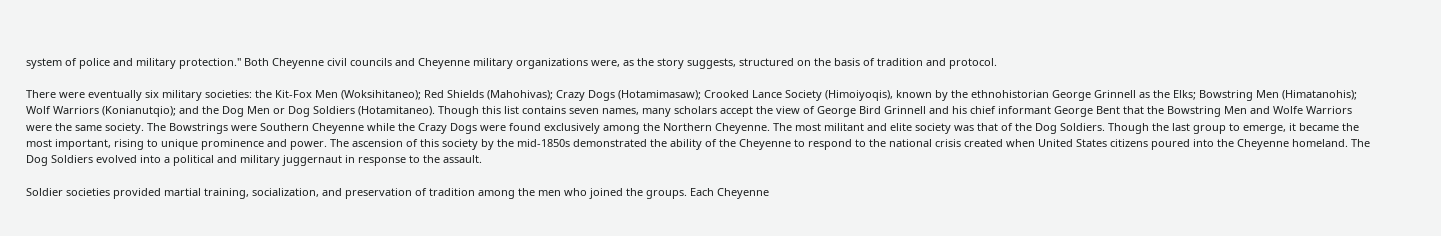system of police and military protection." Both Cheyenne civil councils and Cheyenne military organizations were, as the story suggests, structured on the basis of tradition and protocol.

There were eventually six military societies: the Kit-Fox Men (Woksihitaneo); Red Shields (Mahohivas); Crazy Dogs (Hotamimasaw); Crooked Lance Society (Himoiyoqis), known by the ethnohistorian George Grinnell as the Elks; Bowstring Men (Himatanohis); Wolf Warriors (Konianutqio); and the Dog Men or Dog Soldiers (Hotamitaneo). Though this list contains seven names, many scholars accept the view of George Bird Grinnell and his chief informant George Bent that the Bowstring Men and Wolfe Warriors were the same society. The Bowstrings were Southern Cheyenne while the Crazy Dogs were found exclusively among the Northern Cheyenne. The most militant and elite society was that of the Dog Soldiers. Though the last group to emerge, it became the most important, rising to unique prominence and power. The ascension of this society by the mid-1850s demonstrated the ability of the Cheyenne to respond to the national crisis created when United States citizens poured into the Cheyenne homeland. The Dog Soldiers evolved into a political and military juggernaut in response to the assault.

Soldier societies provided martial training, socialization, and preservation of tradition among the men who joined the groups. Each Cheyenne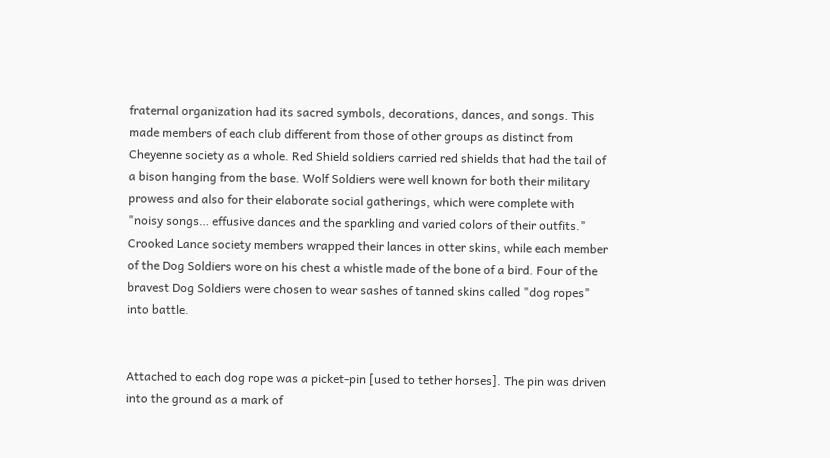fraternal organization had its sacred symbols, decorations, dances, and songs. This made members of each club different from those of other groups as distinct from Cheyenne society as a whole. Red Shield soldiers carried red shields that had the tail of a bison hanging from the base. Wolf Soldiers were well known for both their military prowess and also for their elaborate social gatherings, which were complete with "noisy songs… effusive dances and the sparkling and varied colors of their outfits."
Crooked Lance society members wrapped their lances in otter skins, while each member of the Dog Soldiers wore on his chest a whistle made of the bone of a bird. Four of the bravest Dog Soldiers were chosen to wear sashes of tanned skins called "dog ropes" into battle.


Attached to each dog rope was a picket-pin [used to tether horses]. The pin was driven into the ground as a mark of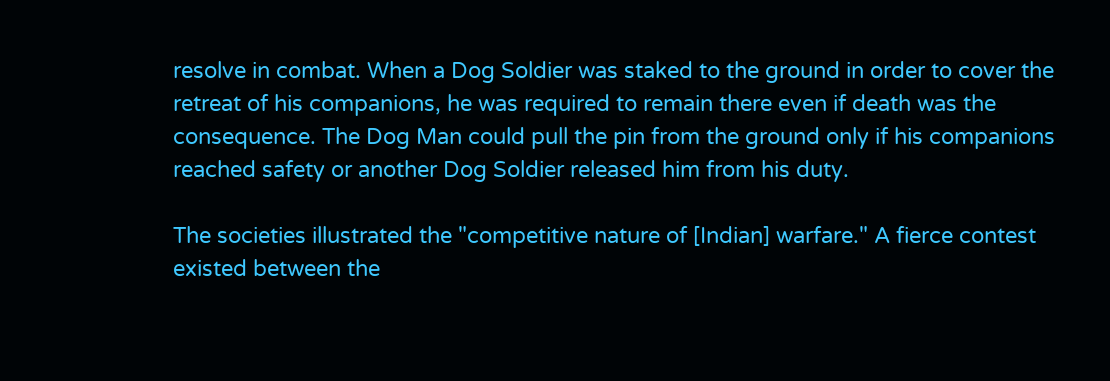resolve in combat. When a Dog Soldier was staked to the ground in order to cover the retreat of his companions, he was required to remain there even if death was the consequence. The Dog Man could pull the pin from the ground only if his companions reached safety or another Dog Soldier released him from his duty.

The societies illustrated the "competitive nature of [Indian] warfare." A fierce contest existed between the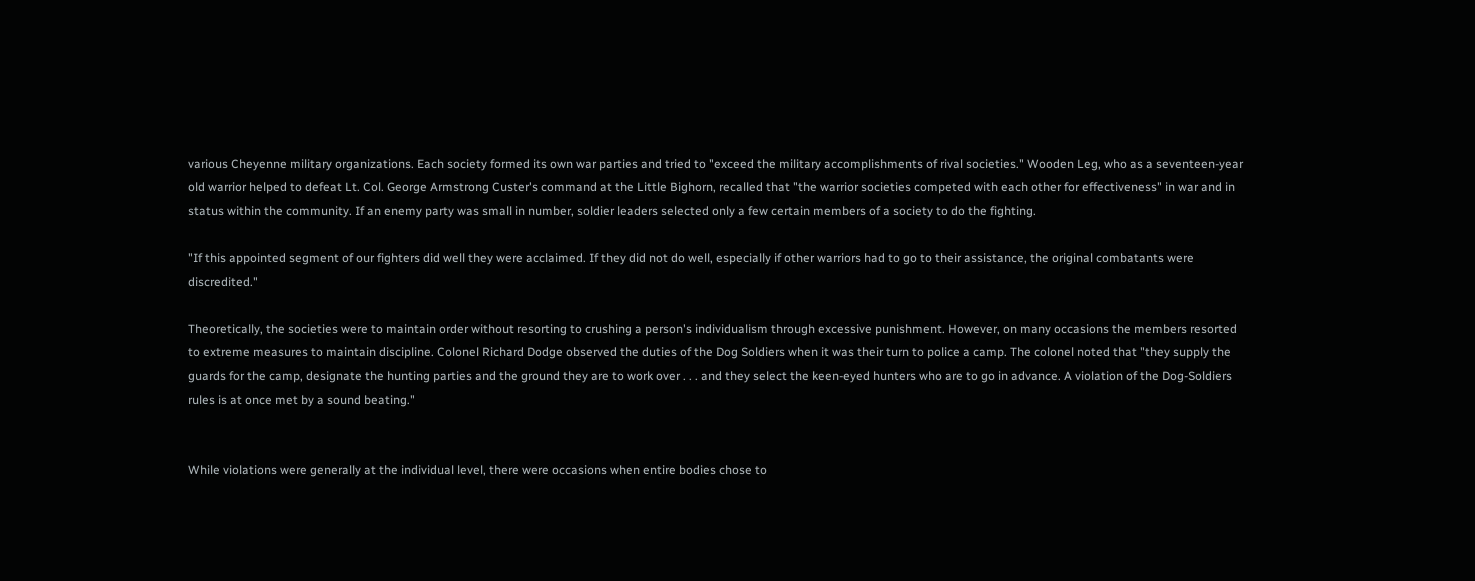various Cheyenne military organizations. Each society formed its own war parties and tried to "exceed the military accomplishments of rival societies." Wooden Leg, who as a seventeen-year old warrior helped to defeat Lt. Col. George Armstrong Custer's command at the Little Bighorn, recalled that "the warrior societies competed with each other for effectiveness" in war and in status within the community. If an enemy party was small in number, soldier leaders selected only a few certain members of a society to do the fighting.

"If this appointed segment of our fighters did well they were acclaimed. If they did not do well, especially if other warriors had to go to their assistance, the original combatants were discredited."

Theoretically, the societies were to maintain order without resorting to crushing a person's individualism through excessive punishment. However, on many occasions the members resorted to extreme measures to maintain discipline. Colonel Richard Dodge observed the duties of the Dog Soldiers when it was their turn to police a camp. The colonel noted that "they supply the guards for the camp, designate the hunting parties and the ground they are to work over . . . and they select the keen-eyed hunters who are to go in advance. A violation of the Dog-Soldiers rules is at once met by a sound beating."


While violations were generally at the individual level, there were occasions when entire bodies chose to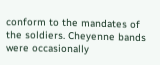conform to the mandates of the soldiers. Cheyenne bands were occasionally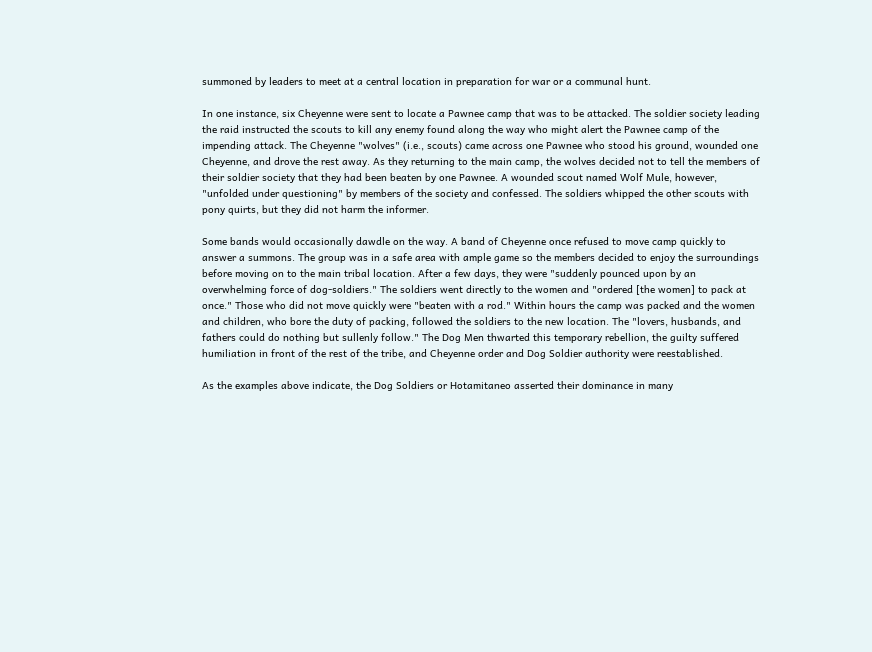summoned by leaders to meet at a central location in preparation for war or a communal hunt.

In one instance, six Cheyenne were sent to locate a Pawnee camp that was to be attacked. The soldier society leading the raid instructed the scouts to kill any enemy found along the way who might alert the Pawnee camp of the impending attack. The Cheyenne "wolves" (i.e., scouts) came across one Pawnee who stood his ground, wounded one Cheyenne, and drove the rest away. As they returning to the main camp, the wolves decided not to tell the members of their soldier society that they had been beaten by one Pawnee. A wounded scout named Wolf Mule, however, "unfolded under questioning" by members of the society and confessed. The soldiers whipped the other scouts with pony quirts, but they did not harm the informer.

Some bands would occasionally dawdle on the way. A band of Cheyenne once refused to move camp quickly to answer a summons. The group was in a safe area with ample game so the members decided to enjoy the surroundings before moving on to the main tribal location. After a few days, they were "suddenly pounced upon by an overwhelming force of dog-soldiers." The soldiers went directly to the women and "ordered [the women] to pack at once." Those who did not move quickly were "beaten with a rod." Within hours the camp was packed and the women and children, who bore the duty of packing, followed the soldiers to the new location. The "lovers, husbands, and fathers could do nothing but sullenly follow." The Dog Men thwarted this temporary rebellion, the guilty suffered humiliation in front of the rest of the tribe, and Cheyenne order and Dog Soldier authority were reestablished.

As the examples above indicate, the Dog Soldiers or Hotamitaneo asserted their dominance in many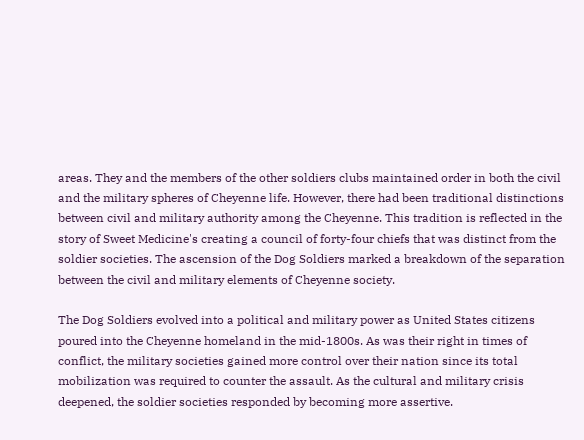areas. They and the members of the other soldiers clubs maintained order in both the civil and the military spheres of Cheyenne life. However, there had been traditional distinctions between civil and military authority among the Cheyenne. This tradition is reflected in the story of Sweet Medicine's creating a council of forty-four chiefs that was distinct from the soldier societies. The ascension of the Dog Soldiers marked a breakdown of the separation between the civil and military elements of Cheyenne society.

The Dog Soldiers evolved into a political and military power as United States citizens poured into the Cheyenne homeland in the mid-1800s. As was their right in times of conflict, the military societies gained more control over their nation since its total mobilization was required to counter the assault. As the cultural and military crisis deepened, the soldier societies responded by becoming more assertive.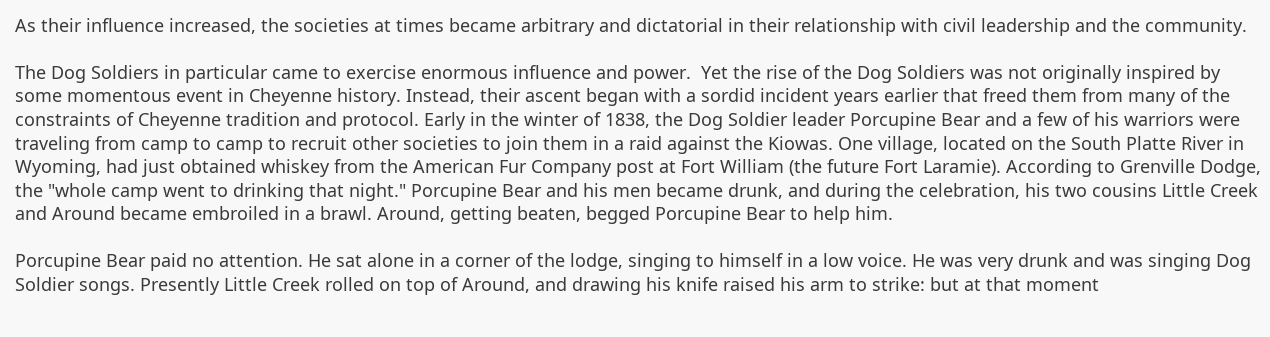As their influence increased, the societies at times became arbitrary and dictatorial in their relationship with civil leadership and the community.

The Dog Soldiers in particular came to exercise enormous influence and power.  Yet the rise of the Dog Soldiers was not originally inspired by some momentous event in Cheyenne history. Instead, their ascent began with a sordid incident years earlier that freed them from many of the constraints of Cheyenne tradition and protocol. Early in the winter of 1838, the Dog Soldier leader Porcupine Bear and a few of his warriors were traveling from camp to camp to recruit other societies to join them in a raid against the Kiowas. One village, located on the South Platte River in Wyoming, had just obtained whiskey from the American Fur Company post at Fort William (the future Fort Laramie). According to Grenville Dodge, the "whole camp went to drinking that night." Porcupine Bear and his men became drunk, and during the celebration, his two cousins Little Creek and Around became embroiled in a brawl. Around, getting beaten, begged Porcupine Bear to help him.

Porcupine Bear paid no attention. He sat alone in a corner of the lodge, singing to himself in a low voice. He was very drunk and was singing Dog Soldier songs. Presently Little Creek rolled on top of Around, and drawing his knife raised his arm to strike: but at that moment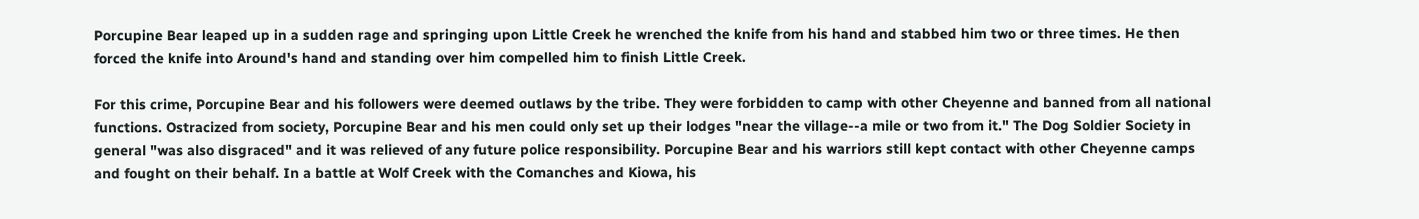Porcupine Bear leaped up in a sudden rage and springing upon Little Creek he wrenched the knife from his hand and stabbed him two or three times. He then forced the knife into Around's hand and standing over him compelled him to finish Little Creek.

For this crime, Porcupine Bear and his followers were deemed outlaws by the tribe. They were forbidden to camp with other Cheyenne and banned from all national functions. Ostracized from society, Porcupine Bear and his men could only set up their lodges "near the village--a mile or two from it." The Dog Soldier Society in general "was also disgraced" and it was relieved of any future police responsibility. Porcupine Bear and his warriors still kept contact with other Cheyenne camps and fought on their behalf. In a battle at Wolf Creek with the Comanches and Kiowa, his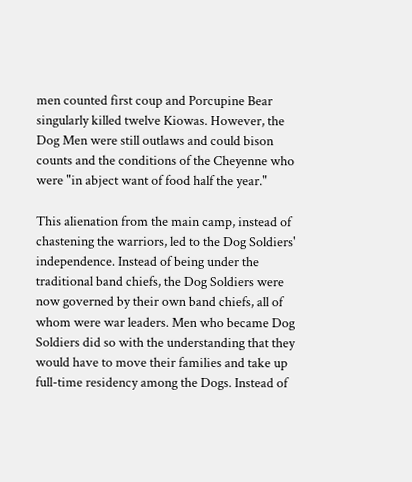men counted first coup and Porcupine Bear singularly killed twelve Kiowas. However, the Dog Men were still outlaws and could bison counts and the conditions of the Cheyenne who were "in abject want of food half the year."

This alienation from the main camp, instead of chastening the warriors, led to the Dog Soldiers' independence. Instead of being under the traditional band chiefs, the Dog Soldiers were now governed by their own band chiefs, all of whom were war leaders. Men who became Dog Soldiers did so with the understanding that they would have to move their families and take up full-time residency among the Dogs. Instead of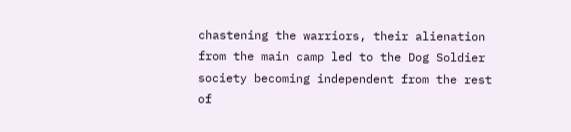chastening the warriors, their alienation from the main camp led to the Dog Soldier society becoming independent from the rest of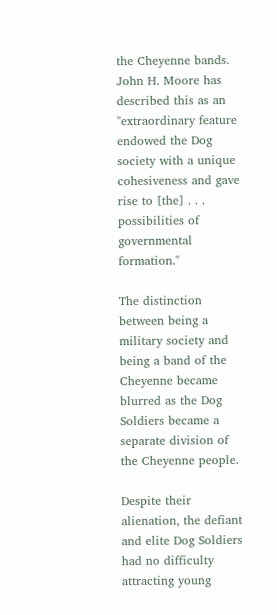the Cheyenne bands. John H. Moore has described this as an "extraordinary feature endowed the Dog society with a unique cohesiveness and gave rise to [the] . . . possibilities of governmental formation."

The distinction between being a military society and being a band of the Cheyenne became blurred as the Dog Soldiers became a separate division of the Cheyenne people.

Despite their alienation, the defiant and elite Dog Soldiers had no difficulty attracting young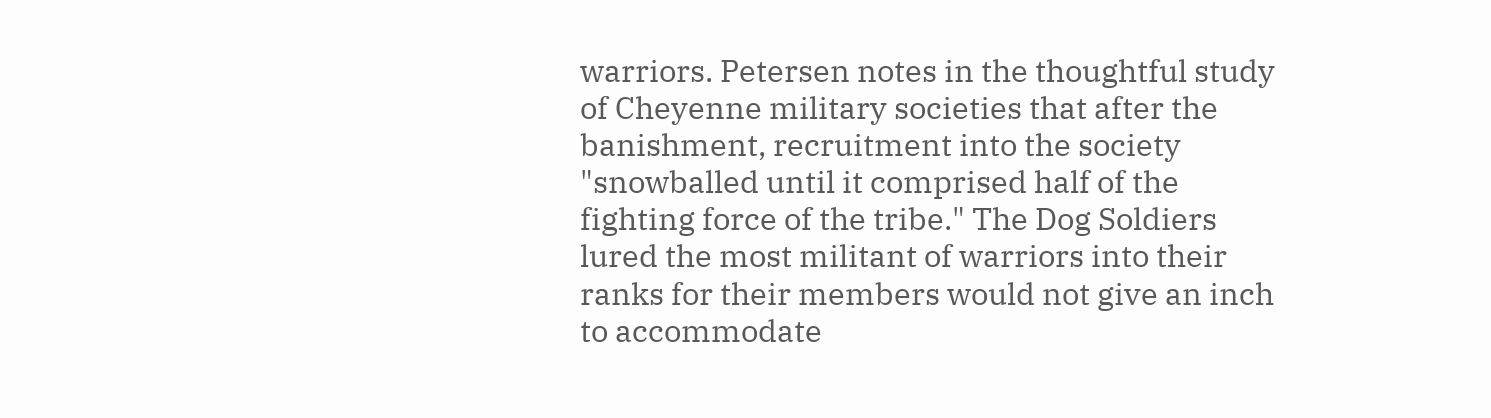warriors. Petersen notes in the thoughtful study of Cheyenne military societies that after the banishment, recruitment into the society "snowballed until it comprised half of the fighting force of the tribe." The Dog Soldiers lured the most militant of warriors into their ranks for their members would not give an inch to accommodate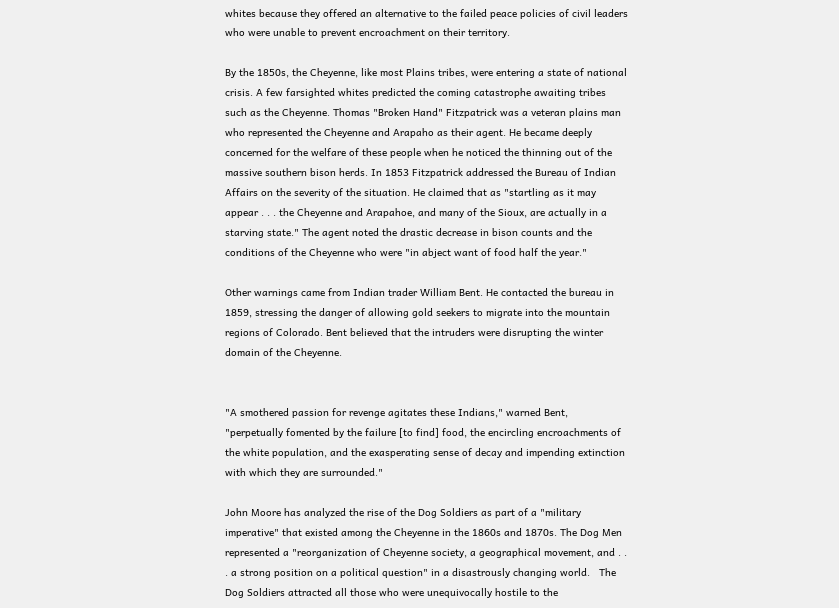whites because they offered an alternative to the failed peace policies of civil leaders who were unable to prevent encroachment on their territory.

By the 1850s, the Cheyenne, like most Plains tribes, were entering a state of national crisis. A few farsighted whites predicted the coming catastrophe awaiting tribes such as the Cheyenne. Thomas "Broken Hand" Fitzpatrick was a veteran plains man who represented the Cheyenne and Arapaho as their agent. He became deeply concerned for the welfare of these people when he noticed the thinning out of the massive southern bison herds. In 1853 Fitzpatrick addressed the Bureau of Indian Affairs on the severity of the situation. He claimed that as "startling as it may appear . . . the Cheyenne and Arapahoe, and many of the Sioux, are actually in a starving state." The agent noted the drastic decrease in bison counts and the conditions of the Cheyenne who were "in abject want of food half the year."

Other warnings came from Indian trader William Bent. He contacted the bureau in 1859, stressing the danger of allowing gold seekers to migrate into the mountain regions of Colorado. Bent believed that the intruders were disrupting the winter domain of the Cheyenne.


"A smothered passion for revenge agitates these Indians," warned Bent, "perpetually fomented by the failure [to find] food, the encircling encroachments of the white population, and the exasperating sense of decay and impending extinction with which they are surrounded."

John Moore has analyzed the rise of the Dog Soldiers as part of a "military imperative" that existed among the Cheyenne in the 1860s and 1870s. The Dog Men represented a "reorganization of Cheyenne society, a geographical movement, and . . . a strong position on a political question" in a disastrously changing world.   The Dog Soldiers attracted all those who were unequivocally hostile to the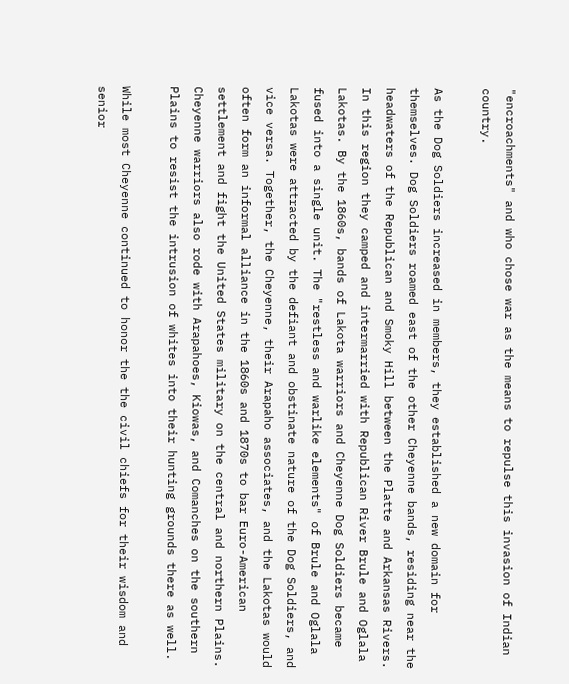"encroachments" and who chose war as the means to repulse this invasion of Indian country.

As the Dog Soldiers increased in members, they established a new domain for themselves. Dog Soldiers roamed east of the other Cheyenne bands, residing near the headwaters of the Republican and Smoky Hill between the Platte and Arkansas Rivers. In this region they camped and intermarried with Republican River Brule and Oglala Lakotas. By the 1860s, bands of Lakota warriors and Cheyenne Dog Soldiers became fused into a single unit. The "restless and warlike elements" of Brule and Oglala Lakotas were attracted by the defiant and obstinate nature of the Dog Soldiers, and vice versa. Together, the Cheyenne, their Arapaho associates, and the Lakotas would often form an informal alliance in the 1860s and 1870s to bar Euro-American settlement and fight the United States military on the central and northern Plains. Cheyenne warriors also rode with Arapahoes, Kiowas, and Comanches on the southern Plains to resist the intrusion of whites into their hunting grounds there as well.

While most Cheyenne continued to honor the the civil chiefs for their wisdom and senior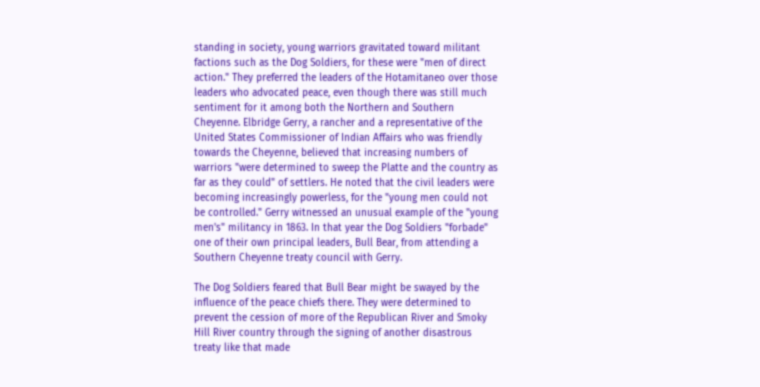standing in society, young warriors gravitated toward militant factions such as the Dog Soldiers, for these were "men of direct action." They preferred the leaders of the Hotamitaneo over those leaders who advocated peace, even though there was still much sentiment for it among both the Northern and Southern Cheyenne. Elbridge Gerry, a rancher and a representative of the United States Commissioner of Indian Affairs who was friendly towards the Cheyenne, believed that increasing numbers of warriors "were determined to sweep the Platte and the country as far as they could" of settlers. He noted that the civil leaders were becoming increasingly powerless, for the "young men could not be controlled." Gerry witnessed an unusual example of the "young men's" militancy in 1863. In that year the Dog Soldiers "forbade" one of their own principal leaders, Bull Bear, from attending a Southern Cheyenne treaty council with Gerry.

The Dog Soldiers feared that Bull Bear might be swayed by the influence of the peace chiefs there. They were determined to prevent the cession of more of the Republican River and Smoky Hill River country through the signing of another disastrous treaty like that made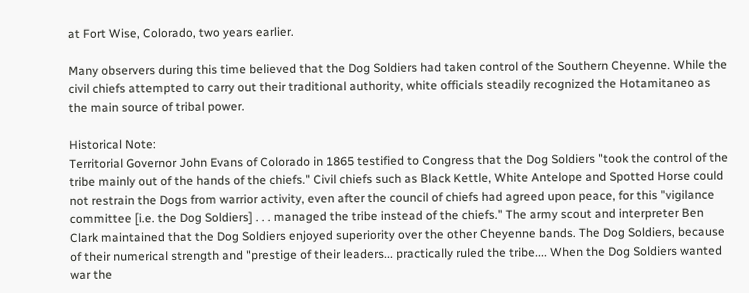at Fort Wise, Colorado, two years earlier.

Many observers during this time believed that the Dog Soldiers had taken control of the Southern Cheyenne. While the civil chiefs attempted to carry out their traditional authority, white officials steadily recognized the Hotamitaneo as the main source of tribal power.

Historical Note:
Territorial Governor John Evans of Colorado in 1865 testified to Congress that the Dog Soldiers "took the control of the tribe mainly out of the hands of the chiefs." Civil chiefs such as Black Kettle, White Antelope and Spotted Horse could not restrain the Dogs from warrior activity, even after the council of chiefs had agreed upon peace, for this "vigilance committee [i.e. the Dog Soldiers] . . . managed the tribe instead of the chiefs." The army scout and interpreter Ben Clark maintained that the Dog Soldiers enjoyed superiority over the other Cheyenne bands. The Dog Soldiers, because of their numerical strength and "prestige of their leaders... practically ruled the tribe.... When the Dog Soldiers wanted war the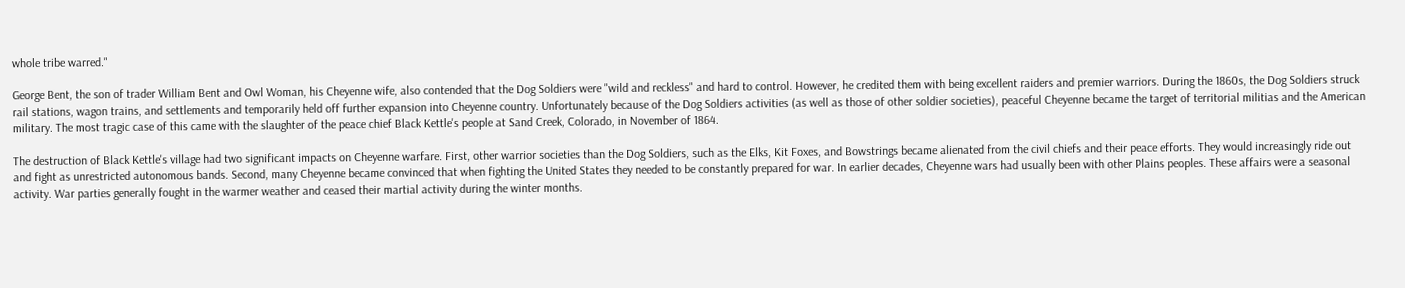whole tribe warred."

George Bent, the son of trader William Bent and Owl Woman, his Cheyenne wife, also contended that the Dog Soldiers were "wild and reckless" and hard to control. However, he credited them with being excellent raiders and premier warriors. During the 1860s, the Dog Soldiers struck rail stations, wagon trains, and settlements and temporarily held off further expansion into Cheyenne country. Unfortunately because of the Dog Soldiers activities (as well as those of other soldier societies), peaceful Cheyenne became the target of territorial militias and the American military. The most tragic case of this came with the slaughter of the peace chief Black Kettle's people at Sand Creek, Colorado, in November of 1864.

The destruction of Black Kettle's village had two significant impacts on Cheyenne warfare. First, other warrior societies than the Dog Soldiers, such as the Elks, Kit Foxes, and Bowstrings became alienated from the civil chiefs and their peace efforts. They would increasingly ride out and fight as unrestricted autonomous bands. Second, many Cheyenne became convinced that when fighting the United States they needed to be constantly prepared for war. In earlier decades, Cheyenne wars had usually been with other Plains peoples. These affairs were a seasonal activity. War parties generally fought in the warmer weather and ceased their martial activity during the winter months.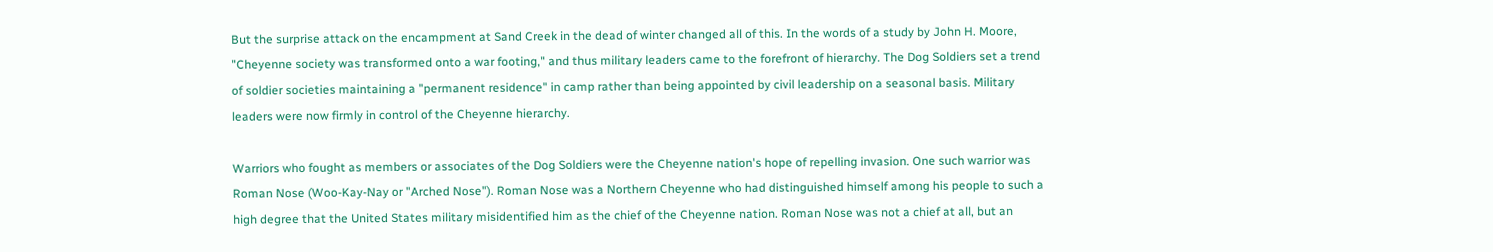But the surprise attack on the encampment at Sand Creek in the dead of winter changed all of this. In the words of a study by John H. Moore, "Cheyenne society was transformed onto a war footing," and thus military leaders came to the forefront of hierarchy. The Dog Soldiers set a trend of soldier societies maintaining a "permanent residence" in camp rather than being appointed by civil leadership on a seasonal basis. Military leaders were now firmly in control of the Cheyenne hierarchy.

Warriors who fought as members or associates of the Dog Soldiers were the Cheyenne nation's hope of repelling invasion. One such warrior was Roman Nose (Woo-Kay-Nay or "Arched Nose"). Roman Nose was a Northern Cheyenne who had distinguished himself among his people to such a high degree that the United States military misidentified him as the chief of the Cheyenne nation. Roman Nose was not a chief at all, but an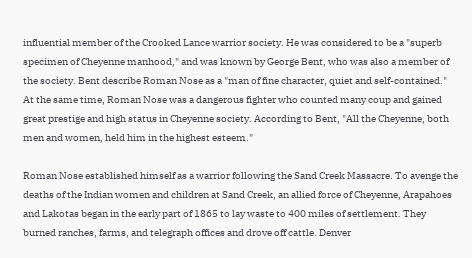influential member of the Crooked Lance warrior society. He was considered to be a "superb specimen of Cheyenne manhood," and was known by George Bent, who was also a member of the society. Bent describe Roman Nose as a "man of fine character, quiet and self-contained." At the same time, Roman Nose was a dangerous fighter who counted many coup and gained great prestige and high status in Cheyenne society. According to Bent, "All the Cheyenne, both men and women, held him in the highest esteem."

Roman Nose established himself as a warrior following the Sand Creek Massacre. To avenge the deaths of the Indian women and children at Sand Creek, an allied force of Cheyenne, Arapahoes and Lakotas began in the early part of 1865 to lay waste to 400 miles of settlement. They burned ranches, farms, and telegraph offices and drove off cattle. Denver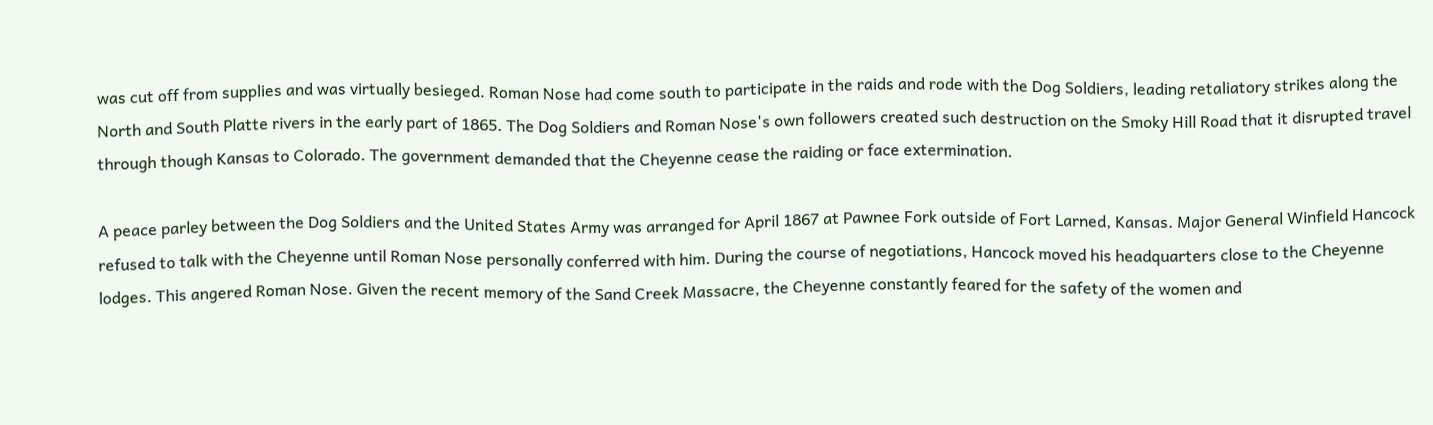was cut off from supplies and was virtually besieged. Roman Nose had come south to participate in the raids and rode with the Dog Soldiers, leading retaliatory strikes along the North and South Platte rivers in the early part of 1865. The Dog Soldiers and Roman Nose's own followers created such destruction on the Smoky Hill Road that it disrupted travel through though Kansas to Colorado. The government demanded that the Cheyenne cease the raiding or face extermination.

A peace parley between the Dog Soldiers and the United States Army was arranged for April 1867 at Pawnee Fork outside of Fort Larned, Kansas. Major General Winfield Hancock refused to talk with the Cheyenne until Roman Nose personally conferred with him. During the course of negotiations, Hancock moved his headquarters close to the Cheyenne lodges. This angered Roman Nose. Given the recent memory of the Sand Creek Massacre, the Cheyenne constantly feared for the safety of the women and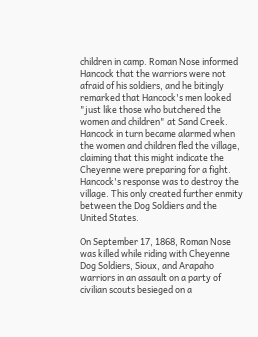children in camp. Roman Nose informed Hancock that the warriors were not afraid of his soldiers, and he bitingly remarked that Hancock's men looked "just like those who butchered the women and children" at Sand Creek. Hancock in turn became alarmed when the women and children fled the village, claiming that this might indicate the Cheyenne were preparing for a fight. Hancock's response was to destroy the village. This only created further enmity between the Dog Soldiers and the United States.

On September 17, 1868, Roman Nose was killed while riding with Cheyenne Dog Soldiers, Sioux, and Arapaho warriors in an assault on a party of civilian scouts besieged on a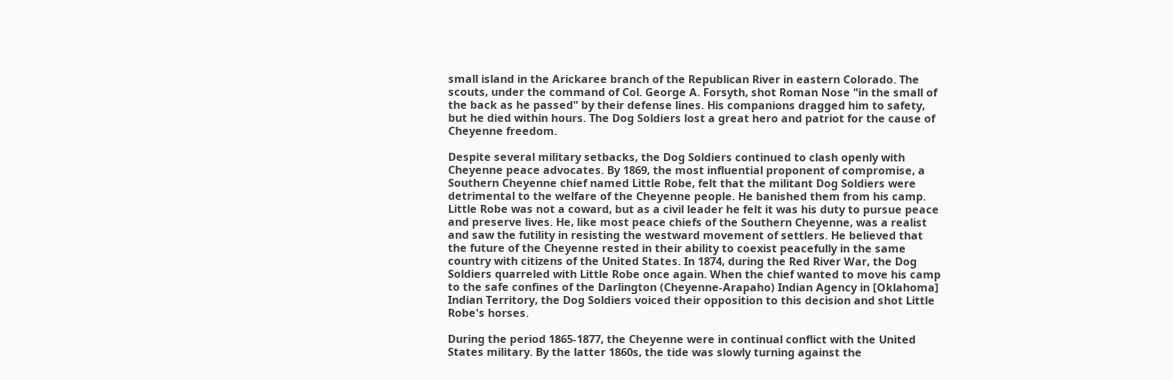small island in the Arickaree branch of the Republican River in eastern Colorado. The scouts, under the command of Col. George A. Forsyth, shot Roman Nose "in the small of the back as he passed" by their defense lines. His companions dragged him to safety, but he died within hours. The Dog Soldiers lost a great hero and patriot for the cause of Cheyenne freedom.

Despite several military setbacks, the Dog Soldiers continued to clash openly with Cheyenne peace advocates. By 1869, the most influential proponent of compromise, a Southern Cheyenne chief named Little Robe, felt that the militant Dog Soldiers were detrimental to the welfare of the Cheyenne people. He banished them from his camp. Little Robe was not a coward, but as a civil leader he felt it was his duty to pursue peace and preserve lives. He, like most peace chiefs of the Southern Cheyenne, was a realist and saw the futility in resisting the westward movement of settlers. He believed that the future of the Cheyenne rested in their ability to coexist peacefully in the same country with citizens of the United States. In 1874, during the Red River War, the Dog Soldiers quarreled with Little Robe once again. When the chief wanted to move his camp to the safe confines of the Darlington (Cheyenne-Arapaho) Indian Agency in [Oklahoma] Indian Territory, the Dog Soldiers voiced their opposition to this decision and shot Little Robe's horses.

During the period 1865-1877, the Cheyenne were in continual conflict with the United States military. By the latter 1860s, the tide was slowly turning against the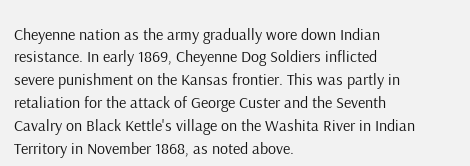Cheyenne nation as the army gradually wore down Indian resistance. In early 1869, Cheyenne Dog Soldiers inflicted severe punishment on the Kansas frontier. This was partly in retaliation for the attack of George Custer and the Seventh Cavalry on Black Kettle's village on the Washita River in Indian Territory in November 1868, as noted above.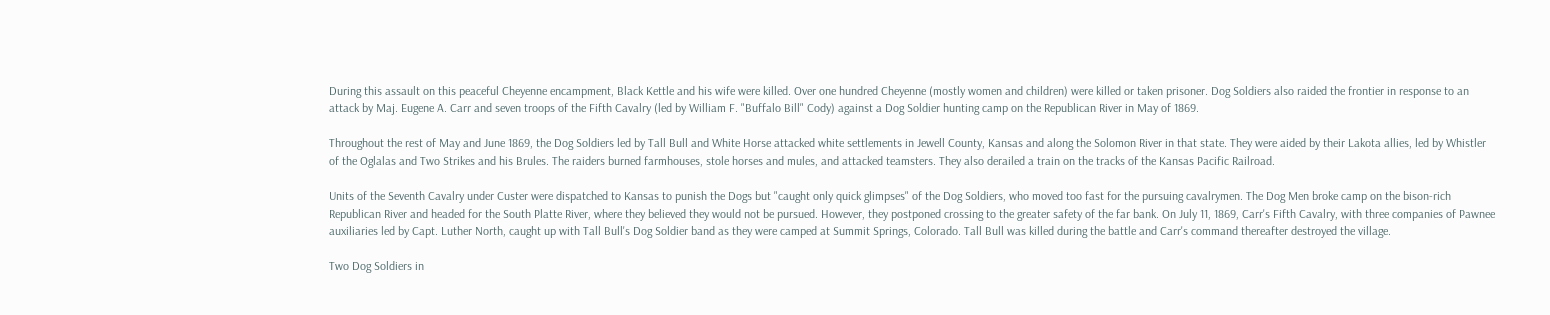During this assault on this peaceful Cheyenne encampment, Black Kettle and his wife were killed. Over one hundred Cheyenne (mostly women and children) were killed or taken prisoner. Dog Soldiers also raided the frontier in response to an attack by Maj. Eugene A. Carr and seven troops of the Fifth Cavalry (led by William F. "Buffalo Bill" Cody) against a Dog Soldier hunting camp on the Republican River in May of 1869.

Throughout the rest of May and June 1869, the Dog Soldiers led by Tall Bull and White Horse attacked white settlements in Jewell County, Kansas and along the Solomon River in that state. They were aided by their Lakota allies, led by Whistler of the Oglalas and Two Strikes and his Brules. The raiders burned farmhouses, stole horses and mules, and attacked teamsters. They also derailed a train on the tracks of the Kansas Pacific Railroad.

Units of the Seventh Cavalry under Custer were dispatched to Kansas to punish the Dogs but "caught only quick glimpses" of the Dog Soldiers, who moved too fast for the pursuing cavalrymen. The Dog Men broke camp on the bison-rich Republican River and headed for the South Platte River, where they believed they would not be pursued. However, they postponed crossing to the greater safety of the far bank. On July 11, 1869, Carr's Fifth Cavalry, with three companies of Pawnee auxiliaries led by Capt. Luther North, caught up with Tall Bull's Dog Soldier band as they were camped at Summit Springs, Colorado. Tall Bull was killed during the battle and Carr's command thereafter destroyed the village.

Two Dog Soldiers in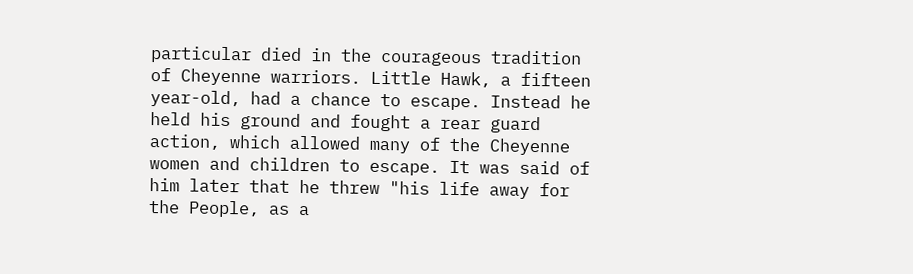particular died in the courageous tradition of Cheyenne warriors. Little Hawk, a fifteen year-old, had a chance to escape. Instead he held his ground and fought a rear guard action, which allowed many of the Cheyenne women and children to escape. It was said of him later that he threw "his life away for the People, as a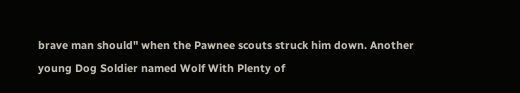brave man should" when the Pawnee scouts struck him down. Another young Dog Soldier named Wolf With Plenty of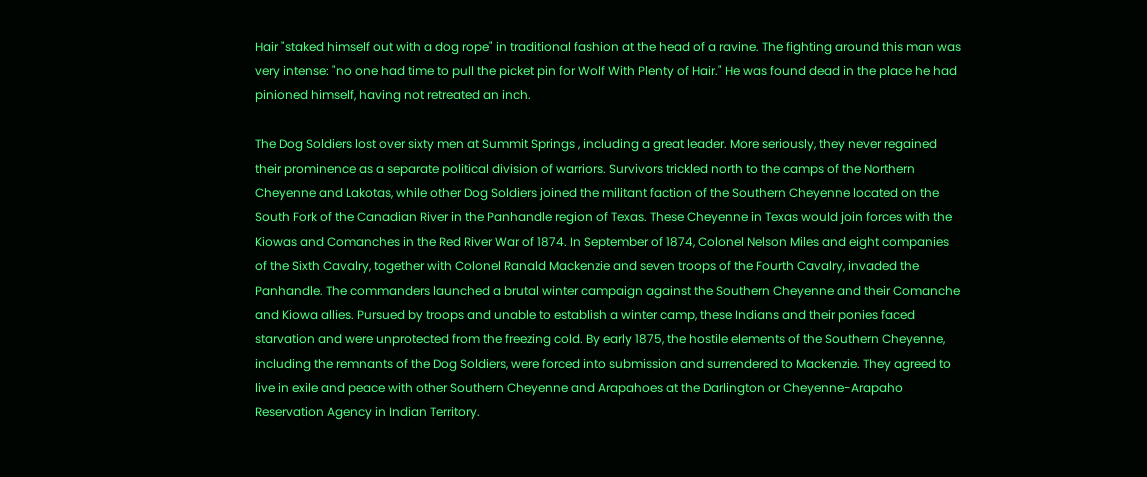Hair "staked himself out with a dog rope" in traditional fashion at the head of a ravine. The fighting around this man was very intense: "no one had time to pull the picket pin for Wolf With Plenty of Hair." He was found dead in the place he had pinioned himself, having not retreated an inch.

The Dog Soldiers lost over sixty men at Summit Springs , including a great leader. More seriously, they never regained their prominence as a separate political division of warriors. Survivors trickled north to the camps of the Northern Cheyenne and Lakotas, while other Dog Soldiers joined the militant faction of the Southern Cheyenne located on the South Fork of the Canadian River in the Panhandle region of Texas. These Cheyenne in Texas would join forces with the Kiowas and Comanches in the Red River War of 1874. In September of 1874, Colonel Nelson Miles and eight companies of the Sixth Cavalry, together with Colonel Ranald Mackenzie and seven troops of the Fourth Cavalry, invaded the Panhandle. The commanders launched a brutal winter campaign against the Southern Cheyenne and their Comanche and Kiowa allies. Pursued by troops and unable to establish a winter camp, these Indians and their ponies faced starvation and were unprotected from the freezing cold. By early 1875, the hostile elements of the Southern Cheyenne, including the remnants of the Dog Soldiers, were forced into submission and surrendered to Mackenzie. They agreed to live in exile and peace with other Southern Cheyenne and Arapahoes at the Darlington or Cheyenne-Arapaho Reservation Agency in Indian Territory.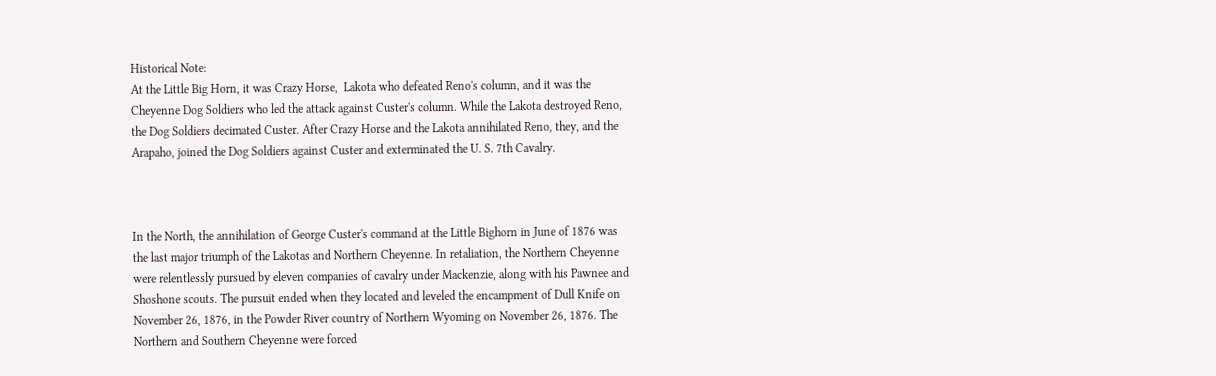Historical Note:
At the Little Big Horn, it was Crazy Horse,  Lakota who defeated Reno's column, and it was the Cheyenne Dog Soldiers who led the attack against Custer's column. While the Lakota destroyed Reno, the Dog Soldiers decimated Custer. After Crazy Horse and the Lakota annihilated Reno, they, and the Arapaho, joined the Dog Soldiers against Custer and exterminated the U. S. 7th Cavalry.



In the North, the annihilation of George Custer's command at the Little Bighorn in June of 1876 was the last major triumph of the Lakotas and Northern Cheyenne. In retaliation, the Northern Cheyenne were relentlessly pursued by eleven companies of cavalry under Mackenzie, along with his Pawnee and Shoshone scouts. The pursuit ended when they located and leveled the encampment of Dull Knife on November 26, 1876, in the Powder River country of Northern Wyoming on November 26, 1876. The Northern and Southern Cheyenne were forced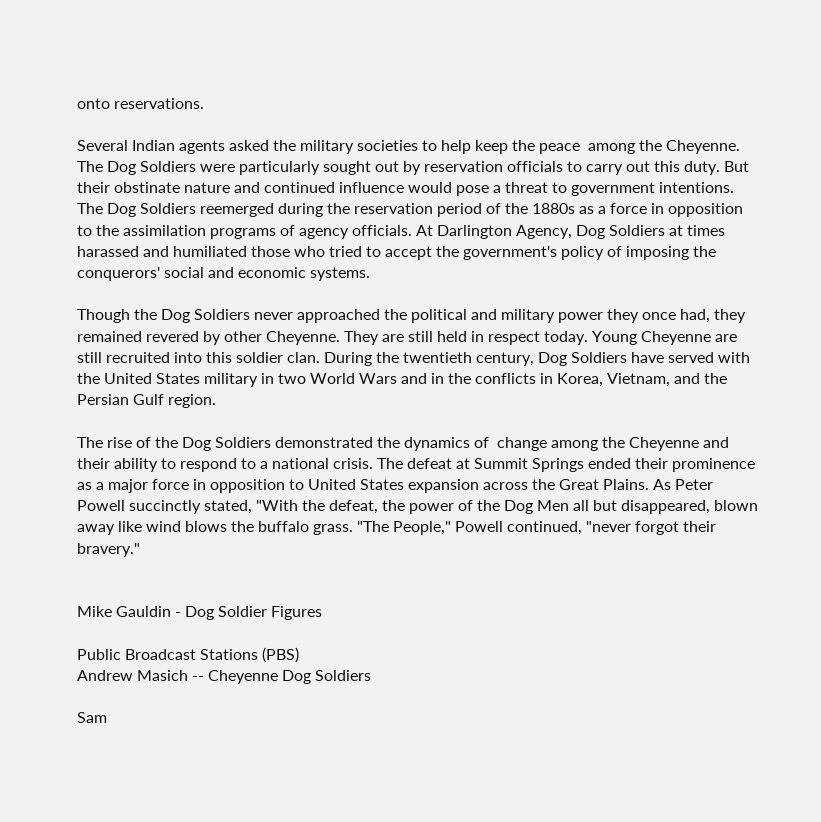onto reservations.

Several Indian agents asked the military societies to help keep the peace  among the Cheyenne.   The Dog Soldiers were particularly sought out by reservation officials to carry out this duty. But their obstinate nature and continued influence would pose a threat to government intentions. The Dog Soldiers reemerged during the reservation period of the 1880s as a force in opposition to the assimilation programs of agency officials. At Darlington Agency, Dog Soldiers at times harassed and humiliated those who tried to accept the government's policy of imposing the conquerors' social and economic systems.

Though the Dog Soldiers never approached the political and military power they once had, they remained revered by other Cheyenne. They are still held in respect today. Young Cheyenne are still recruited into this soldier clan. During the twentieth century, Dog Soldiers have served with the United States military in two World Wars and in the conflicts in Korea, Vietnam, and the Persian Gulf region.

The rise of the Dog Soldiers demonstrated the dynamics of  change among the Cheyenne and their ability to respond to a national crisis. The defeat at Summit Springs ended their prominence as a major force in opposition to United States expansion across the Great Plains. As Peter Powell succinctly stated, "With the defeat, the power of the Dog Men all but disappeared, blown away like wind blows the buffalo grass. "The People," Powell continued, "never forgot their bravery."


Mike Gauldin - Dog Soldier Figures

Public Broadcast Stations (PBS)
Andrew Masich -- Cheyenne Dog Soldiers

Sam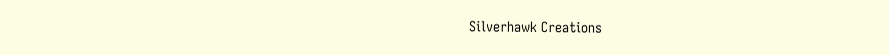Silverhawk Creations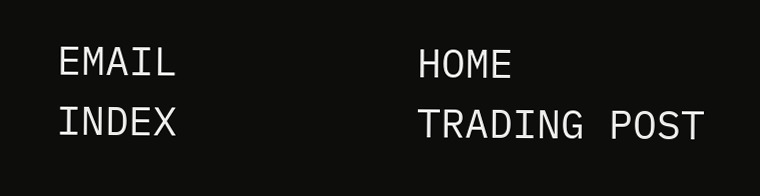EMAIL          HOME          INDEX          TRADING POST